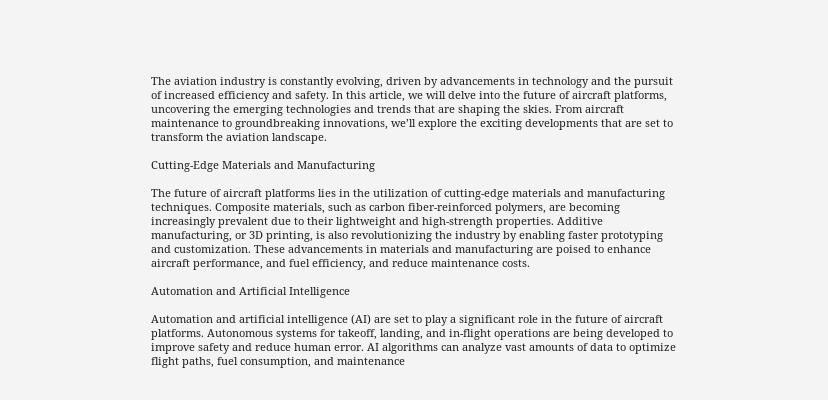The aviation industry is constantly evolving, driven by advancements in technology and the pursuit of increased efficiency and safety. In this article, we will delve into the future of aircraft platforms, uncovering the emerging technologies and trends that are shaping the skies. From aircraft maintenance to groundbreaking innovations, we’ll explore the exciting developments that are set to transform the aviation landscape.

Cutting-Edge Materials and Manufacturing

The future of aircraft platforms lies in the utilization of cutting-edge materials and manufacturing techniques. Composite materials, such as carbon fiber-reinforced polymers, are becoming increasingly prevalent due to their lightweight and high-strength properties. Additive manufacturing, or 3D printing, is also revolutionizing the industry by enabling faster prototyping and customization. These advancements in materials and manufacturing are poised to enhance aircraft performance, and fuel efficiency, and reduce maintenance costs.

Automation and Artificial Intelligence

Automation and artificial intelligence (AI) are set to play a significant role in the future of aircraft platforms. Autonomous systems for takeoff, landing, and in-flight operations are being developed to improve safety and reduce human error. AI algorithms can analyze vast amounts of data to optimize flight paths, fuel consumption, and maintenance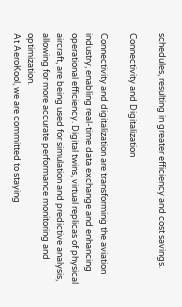schedules, resulting in greater efficiency and cost savings.

Connectivity and Digitalization

Connectivity and digitalization are transforming the aviation industry, enabling real-time data exchange and enhancing operational efficiency. Digital twins, virtual replicas of physical aircraft, are being used for simulation and predictive analysis, allowing for more accurate performance monitoring and optimization.
At AeroKool, we are committed to staying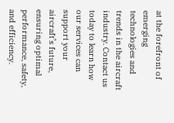at the forefront of emerging technologies and trends in the aircraft industry. Contact us today to learn how our services can support your aircraft’s future, ensuring optimal performance, safety, and efficiency.